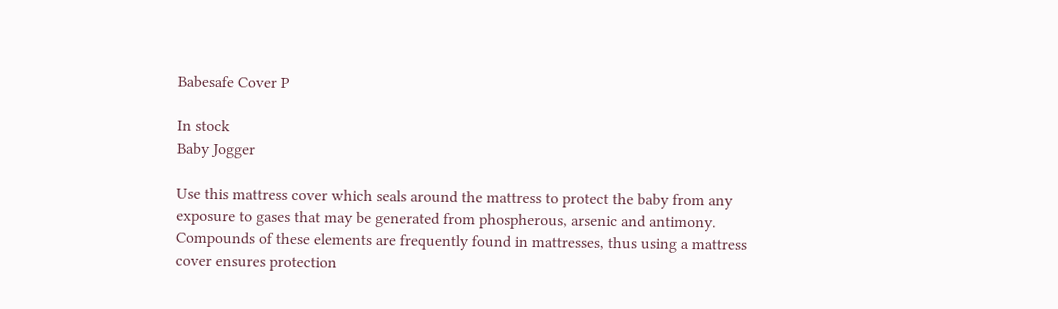Babesafe Cover P

In stock
Baby Jogger

Use this mattress cover which seals around the mattress to protect the baby from any exposure to gases that may be generated from phospherous, arsenic and antimony. Compounds of these elements are frequently found in mattresses, thus using a mattress cover ensures protection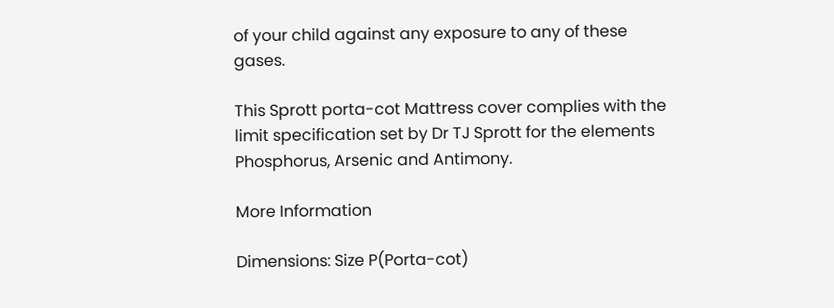of your child against any exposure to any of these gases.

This Sprott porta-cot Mattress cover complies with the limit specification set by Dr TJ Sprott for the elements Phosphorus, Arsenic and Antimony.

More Information

Dimensions: Size P(Porta-cot)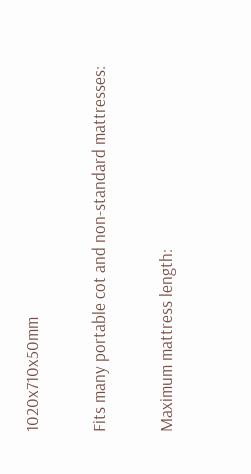1020x710x50mm

Fits many portable cot and non-standard mattresses:

Maximum mattress length: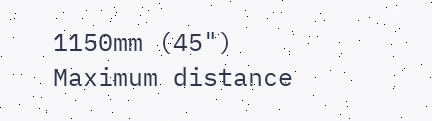1150mm (45")
Maximum distance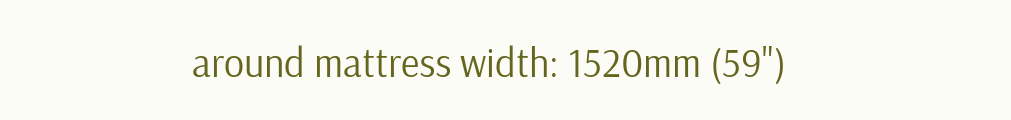around mattress width: 1520mm (59")